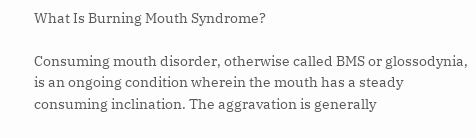What Is Burning Mouth Syndrome?

Consuming mouth disorder, otherwise called BMS or glossodynia, is an ongoing condition wherein the mouth has a steady consuming inclination. The aggravation is generally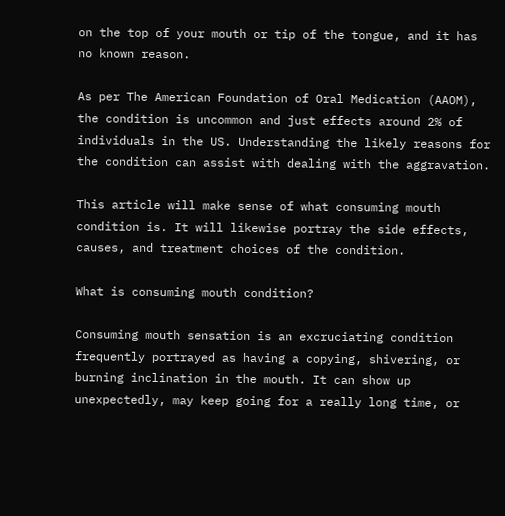on the top of your mouth or tip of the tongue, and it has no known reason.

As per The American Foundation of Oral Medication (AAOM), the condition is uncommon and just effects around 2% of individuals in the US. Understanding the likely reasons for the condition can assist with dealing with the aggravation.

This article will make sense of what consuming mouth condition is. It will likewise portray the side effects, causes, and treatment choices of the condition.

What is consuming mouth condition?

Consuming mouth sensation is an excruciating condition frequently portrayed as having a copying, shivering, or burning inclination in the mouth. It can show up unexpectedly, may keep going for a really long time, or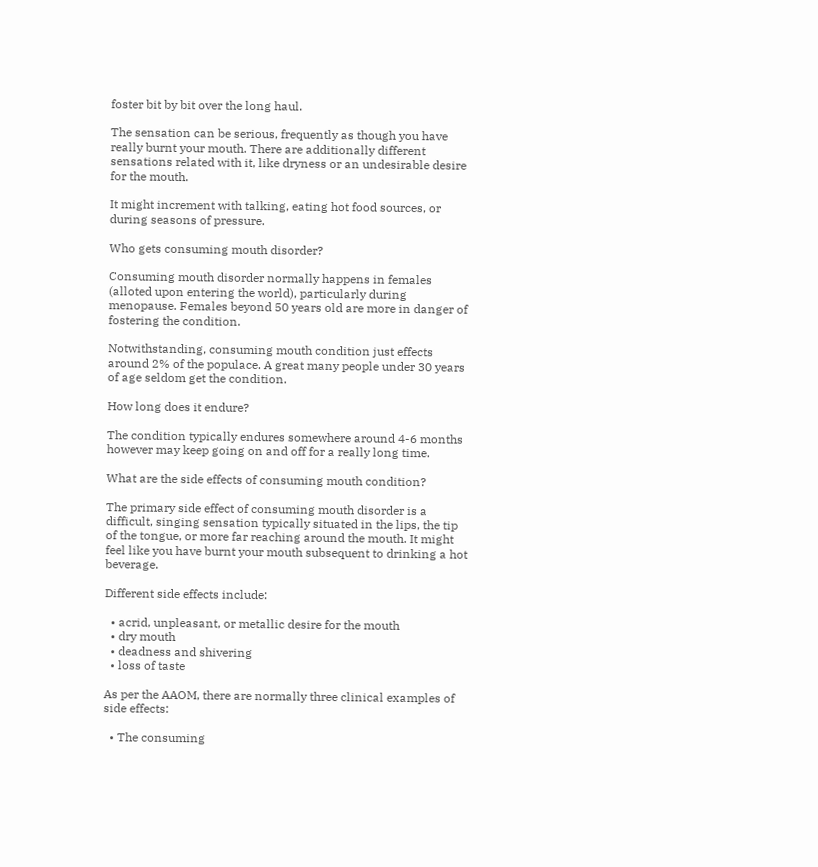foster bit by bit over the long haul.

The sensation can be serious, frequently as though you have really burnt your mouth. There are additionally different sensations related with it, like dryness or an undesirable desire for the mouth.

It might increment with talking, eating hot food sources, or during seasons of pressure.

Who gets consuming mouth disorder?

Consuming mouth disorder normally happens in females (alloted upon entering the world), particularly during menopause. Females beyond 50 years old are more in danger of fostering the condition.

Notwithstanding, consuming mouth condition just effects around 2% of the populace. A great many people under 30 years of age seldom get the condition.

How long does it endure?

The condition typically endures somewhere around 4-6 months however may keep going on and off for a really long time.

What are the side effects of consuming mouth condition?

The primary side effect of consuming mouth disorder is a difficult, singing sensation typically situated in the lips, the tip of the tongue, or more far reaching around the mouth. It might feel like you have burnt your mouth subsequent to drinking a hot beverage.

Different side effects include:

  • acrid, unpleasant, or metallic desire for the mouth
  • dry mouth
  • deadness and shivering
  • loss of taste

As per the AAOM, there are normally three clinical examples of side effects:

  • The consuming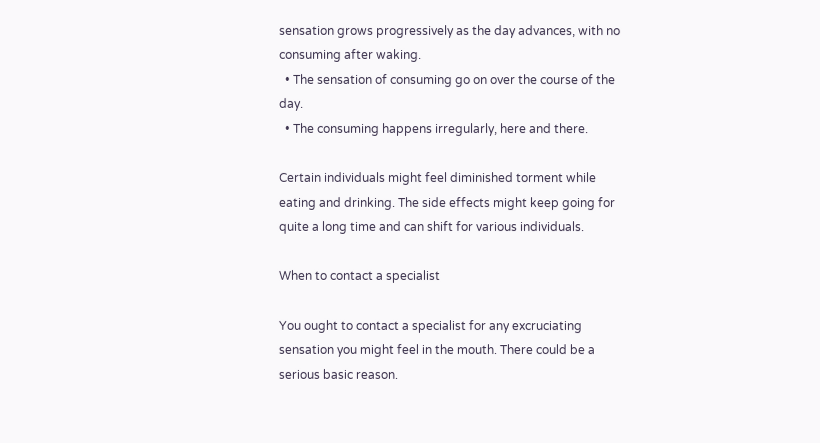sensation grows progressively as the day advances, with no consuming after waking.
  • The sensation of consuming go on over the course of the day.
  • The consuming happens irregularly, here and there.

Certain individuals might feel diminished torment while eating and drinking. The side effects might keep going for quite a long time and can shift for various individuals.

When to contact a specialist

You ought to contact a specialist for any excruciating sensation you might feel in the mouth. There could be a serious basic reason.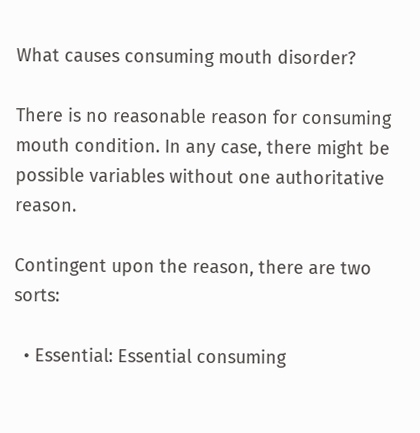What causes consuming mouth disorder?

There is no reasonable reason for consuming mouth condition. In any case, there might be possible variables without one authoritative reason.

Contingent upon the reason, there are two sorts:

  • Essential: Essential consuming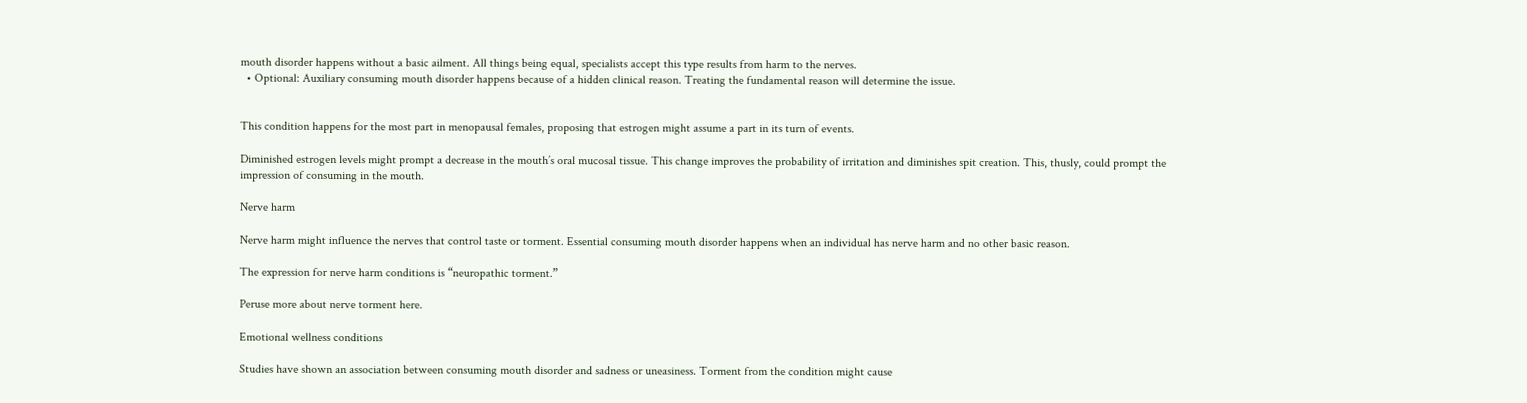mouth disorder happens without a basic ailment. All things being equal, specialists accept this type results from harm to the nerves.
  • Optional: Auxiliary consuming mouth disorder happens because of a hidden clinical reason. Treating the fundamental reason will determine the issue.


This condition happens for the most part in menopausal females, proposing that estrogen might assume a part in its turn of events.

Diminished estrogen levels might prompt a decrease in the mouth’s oral mucosal tissue. This change improves the probability of irritation and diminishes spit creation. This, thusly, could prompt the impression of consuming in the mouth.

Nerve harm

Nerve harm might influence the nerves that control taste or torment. Essential consuming mouth disorder happens when an individual has nerve harm and no other basic reason.

The expression for nerve harm conditions is “neuropathic torment.”

Peruse more about nerve torment here.

Emotional wellness conditions

Studies have shown an association between consuming mouth disorder and sadness or uneasiness. Torment from the condition might cause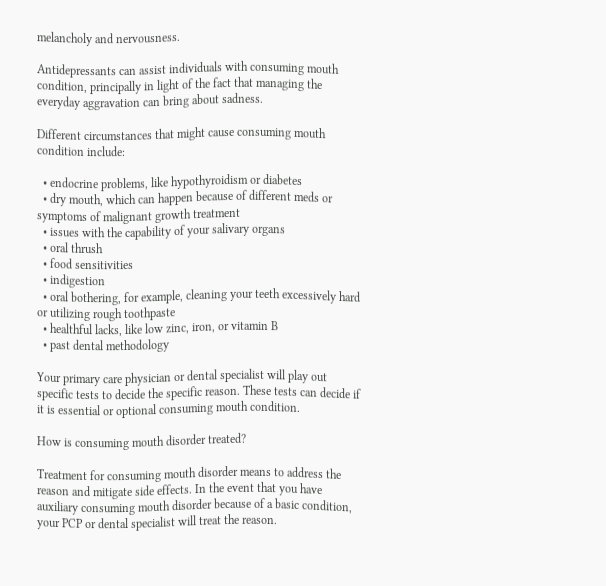melancholy and nervousness.

Antidepressants can assist individuals with consuming mouth condition, principally in light of the fact that managing the everyday aggravation can bring about sadness.

Different circumstances that might cause consuming mouth condition include:

  • endocrine problems, like hypothyroidism or diabetes
  • dry mouth, which can happen because of different meds or symptoms of malignant growth treatment
  • issues with the capability of your salivary organs
  • oral thrush
  • food sensitivities
  • indigestion
  • oral bothering, for example, cleaning your teeth excessively hard or utilizing rough toothpaste
  • healthful lacks, like low zinc, iron, or vitamin B
  • past dental methodology

Your primary care physician or dental specialist will play out specific tests to decide the specific reason. These tests can decide if it is essential or optional consuming mouth condition.

How is consuming mouth disorder treated?

Treatment for consuming mouth disorder means to address the reason and mitigate side effects. In the event that you have auxiliary consuming mouth disorder because of a basic condition, your PCP or dental specialist will treat the reason.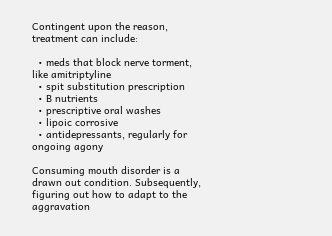Contingent upon the reason, treatment can include:

  • meds that block nerve torment, like amitriptyline
  • spit substitution prescription
  • B nutrients
  • prescriptive oral washes
  • lipoic corrosive
  • antidepressants, regularly for ongoing agony

Consuming mouth disorder is a drawn out condition. Subsequently, figuring out how to adapt to the aggravation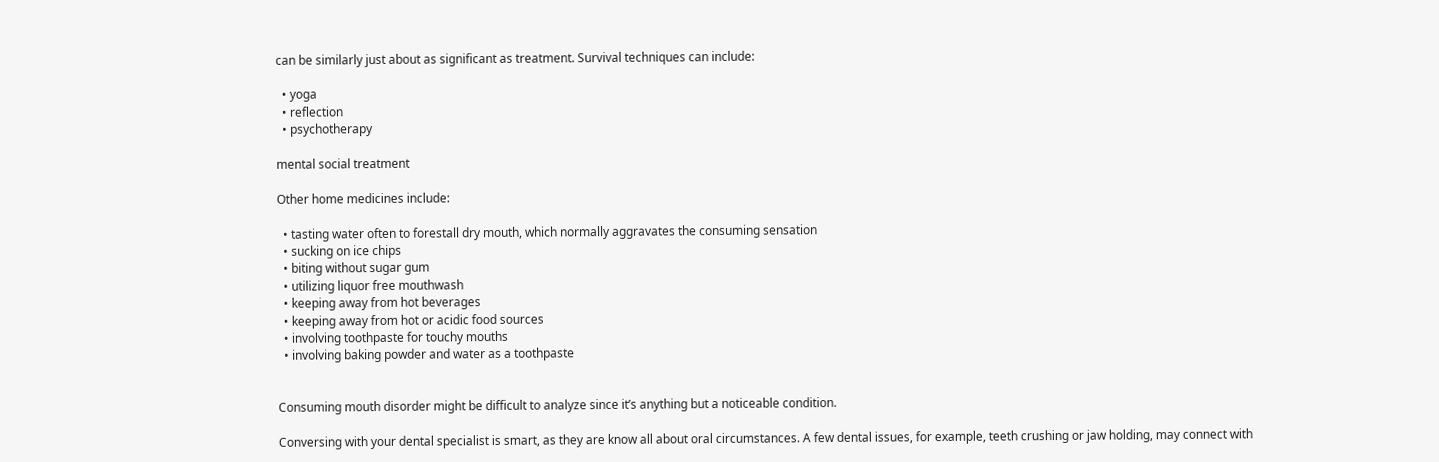can be similarly just about as significant as treatment. Survival techniques can include:

  • yoga
  • reflection
  • psychotherapy

mental social treatment

Other home medicines include:

  • tasting water often to forestall dry mouth, which normally aggravates the consuming sensation
  • sucking on ice chips
  • biting without sugar gum
  • utilizing liquor free mouthwash
  • keeping away from hot beverages
  • keeping away from hot or acidic food sources
  • involving toothpaste for touchy mouths
  • involving baking powder and water as a toothpaste


Consuming mouth disorder might be difficult to analyze since it’s anything but a noticeable condition.

Conversing with your dental specialist is smart, as they are know all about oral circumstances. A few dental issues, for example, teeth crushing or jaw holding, may connect with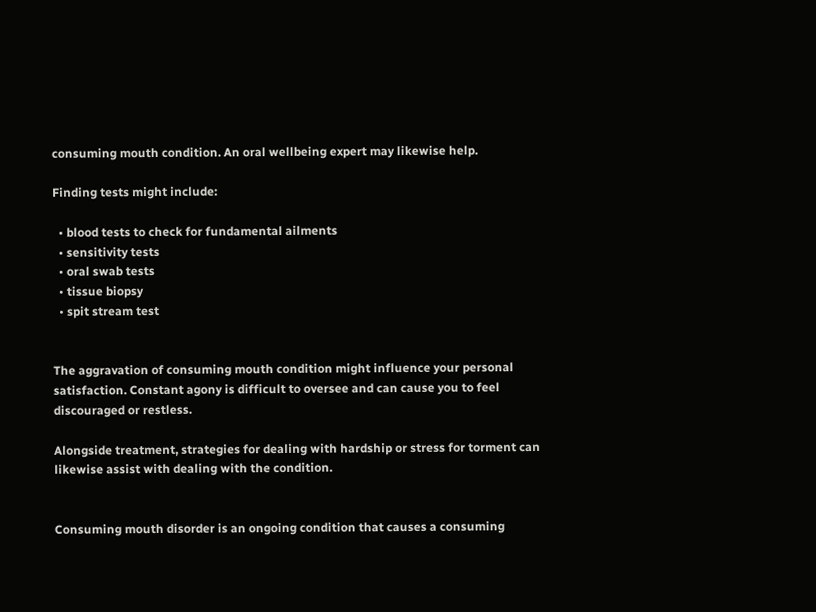consuming mouth condition. An oral wellbeing expert may likewise help.

Finding tests might include:

  • blood tests to check for fundamental ailments
  • sensitivity tests
  • oral swab tests
  • tissue biopsy
  • spit stream test


The aggravation of consuming mouth condition might influence your personal satisfaction. Constant agony is difficult to oversee and can cause you to feel discouraged or restless.

Alongside treatment, strategies for dealing with hardship or stress for torment can likewise assist with dealing with the condition.


Consuming mouth disorder is an ongoing condition that causes a consuming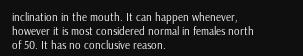inclination in the mouth. It can happen whenever, however it is most considered normal in females north of 50. It has no conclusive reason.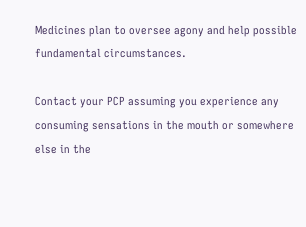Medicines plan to oversee agony and help possible fundamental circumstances.

Contact your PCP assuming you experience any consuming sensations in the mouth or somewhere else in the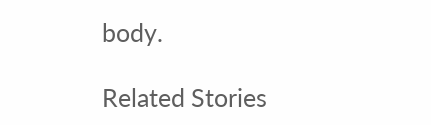body.

Related Stories